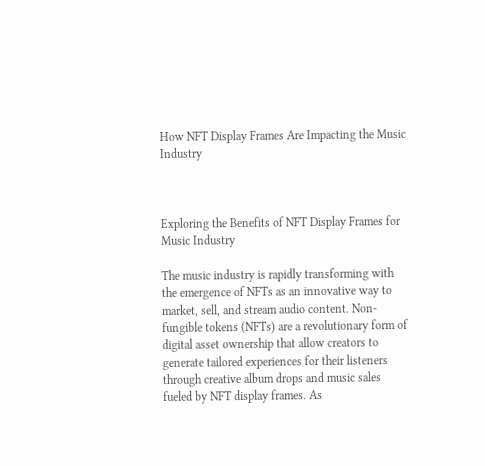How NFT Display Frames Are Impacting the Music Industry



Exploring the Benefits of NFT Display Frames for Music Industry

The music industry is rapidly transforming with the emergence of NFTs as an innovative way to market, sell, and stream audio content. Non-fungible tokens (NFTs) are a revolutionary form of digital asset ownership that allow creators to generate tailored experiences for their listeners through creative album drops and music sales fueled by NFT display frames. As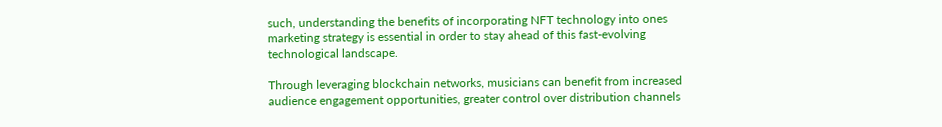such, understanding the benefits of incorporating NFT technology into ones marketing strategy is essential in order to stay ahead of this fast-evolving technological landscape.

Through leveraging blockchain networks, musicians can benefit from increased audience engagement opportunities, greater control over distribution channels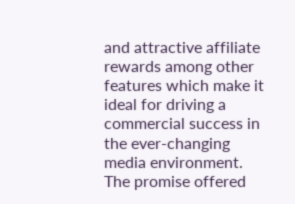and attractive affiliate rewards among other features which make it ideal for driving a commercial success in the ever-changing media environment. The promise offered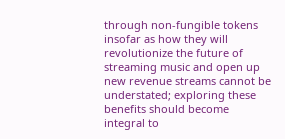through non-fungible tokens insofar as how they will revolutionize the future of streaming music and open up new revenue streams cannot be understated; exploring these benefits should become integral to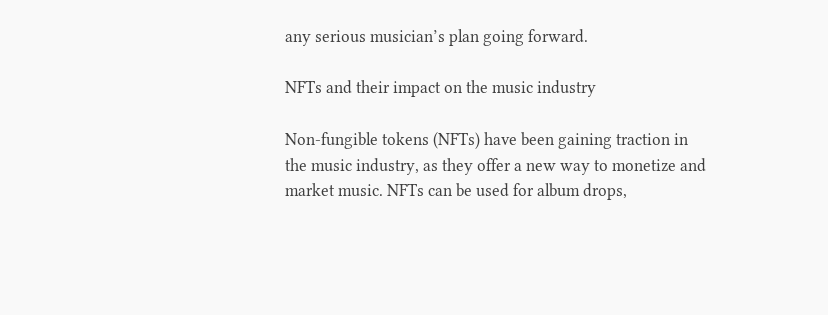any serious musician’s plan going forward.

NFTs and their impact on the music industry

Non-fungible tokens (NFTs) have been gaining traction in the music industry, as they offer a new way to monetize and market music. NFTs can be used for album drops,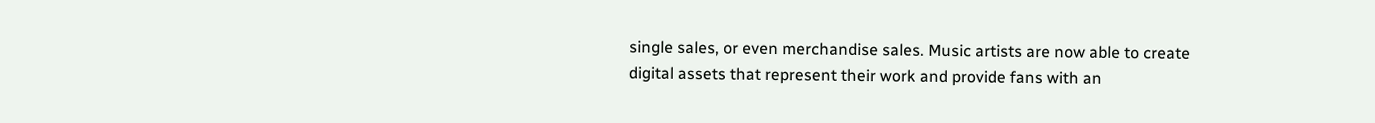single sales, or even merchandise sales. Music artists are now able to create digital assets that represent their work and provide fans with an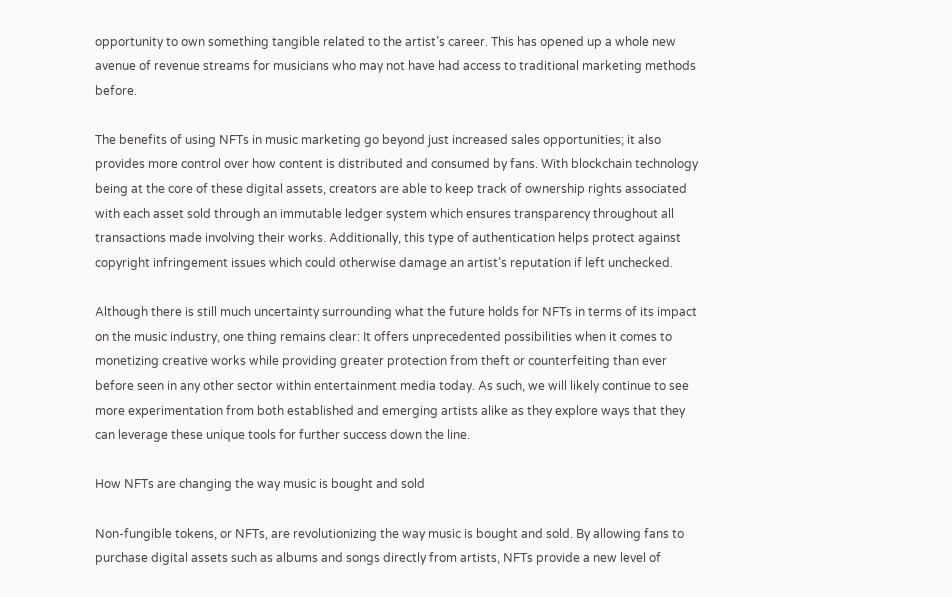opportunity to own something tangible related to the artist’s career. This has opened up a whole new avenue of revenue streams for musicians who may not have had access to traditional marketing methods before.

The benefits of using NFTs in music marketing go beyond just increased sales opportunities; it also provides more control over how content is distributed and consumed by fans. With blockchain technology being at the core of these digital assets, creators are able to keep track of ownership rights associated with each asset sold through an immutable ledger system which ensures transparency throughout all transactions made involving their works. Additionally, this type of authentication helps protect against copyright infringement issues which could otherwise damage an artist’s reputation if left unchecked.

Although there is still much uncertainty surrounding what the future holds for NFTs in terms of its impact on the music industry, one thing remains clear: It offers unprecedented possibilities when it comes to monetizing creative works while providing greater protection from theft or counterfeiting than ever before seen in any other sector within entertainment media today. As such, we will likely continue to see more experimentation from both established and emerging artists alike as they explore ways that they can leverage these unique tools for further success down the line.

How NFTs are changing the way music is bought and sold

Non-fungible tokens, or NFTs, are revolutionizing the way music is bought and sold. By allowing fans to purchase digital assets such as albums and songs directly from artists, NFTs provide a new level of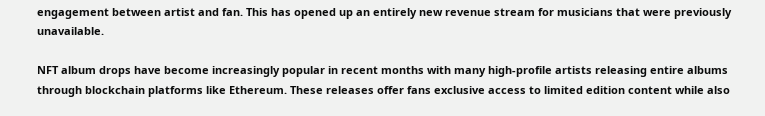engagement between artist and fan. This has opened up an entirely new revenue stream for musicians that were previously unavailable.

NFT album drops have become increasingly popular in recent months with many high-profile artists releasing entire albums through blockchain platforms like Ethereum. These releases offer fans exclusive access to limited edition content while also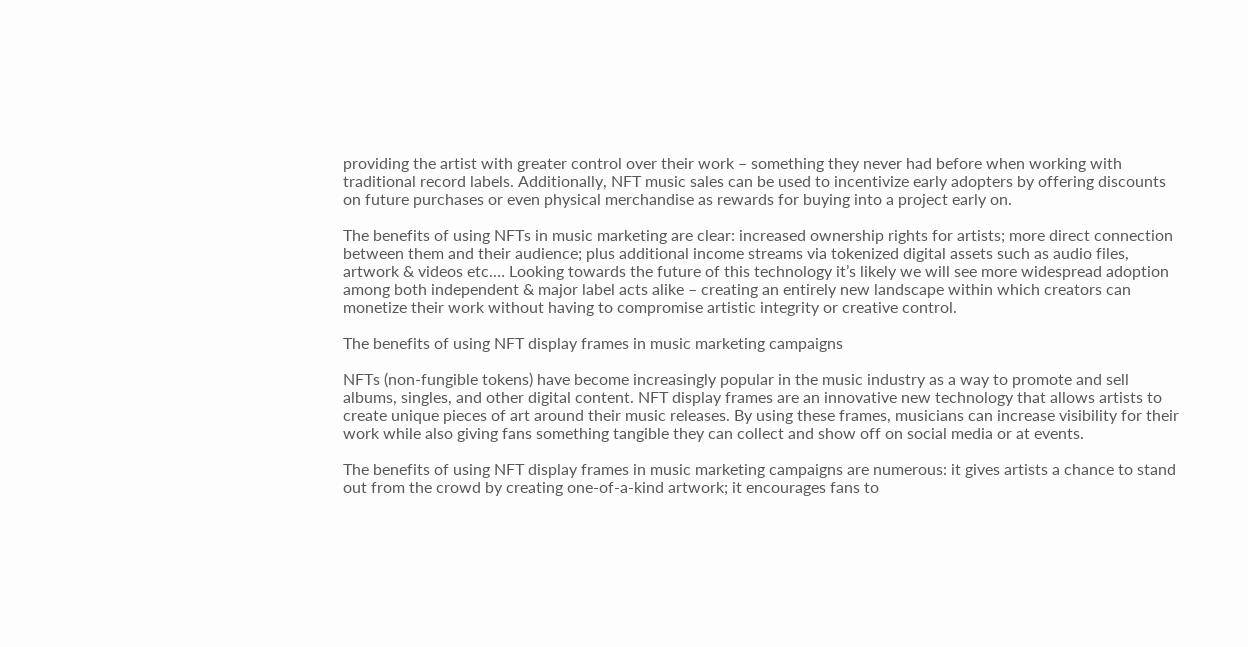providing the artist with greater control over their work – something they never had before when working with traditional record labels. Additionally, NFT music sales can be used to incentivize early adopters by offering discounts on future purchases or even physical merchandise as rewards for buying into a project early on.

The benefits of using NFTs in music marketing are clear: increased ownership rights for artists; more direct connection between them and their audience; plus additional income streams via tokenized digital assets such as audio files, artwork & videos etc.… Looking towards the future of this technology it’s likely we will see more widespread adoption among both independent & major label acts alike – creating an entirely new landscape within which creators can monetize their work without having to compromise artistic integrity or creative control.

The benefits of using NFT display frames in music marketing campaigns

NFTs (non-fungible tokens) have become increasingly popular in the music industry as a way to promote and sell albums, singles, and other digital content. NFT display frames are an innovative new technology that allows artists to create unique pieces of art around their music releases. By using these frames, musicians can increase visibility for their work while also giving fans something tangible they can collect and show off on social media or at events.

The benefits of using NFT display frames in music marketing campaigns are numerous: it gives artists a chance to stand out from the crowd by creating one-of-a-kind artwork; it encourages fans to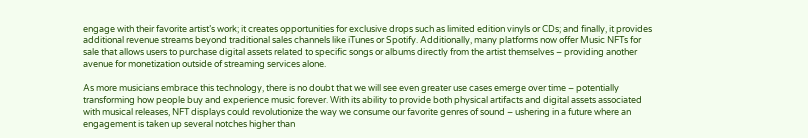engage with their favorite artist’s work; it creates opportunities for exclusive drops such as limited edition vinyls or CDs; and finally, it provides additional revenue streams beyond traditional sales channels like iTunes or Spotify. Additionally, many platforms now offer Music NFTs for sale that allows users to purchase digital assets related to specific songs or albums directly from the artist themselves – providing another avenue for monetization outside of streaming services alone.

As more musicians embrace this technology, there is no doubt that we will see even greater use cases emerge over time – potentially transforming how people buy and experience music forever. With its ability to provide both physical artifacts and digital assets associated with musical releases, NFT displays could revolutionize the way we consume our favorite genres of sound – ushering in a future where an engagement is taken up several notches higher than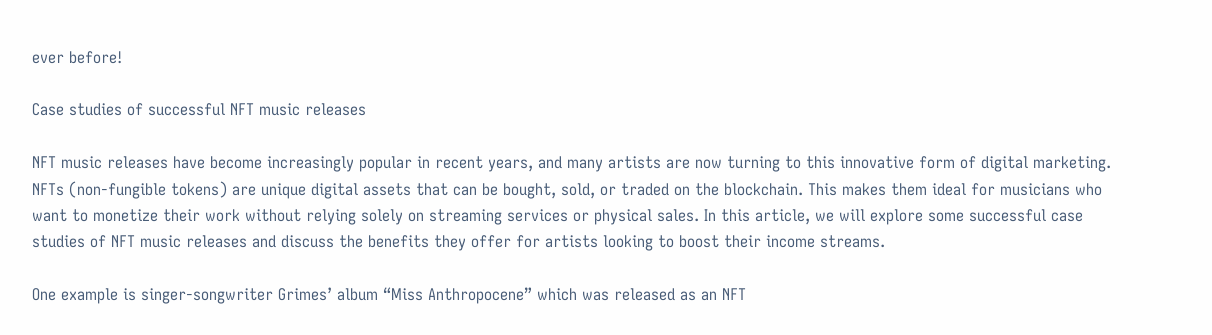ever before!

Case studies of successful NFT music releases

NFT music releases have become increasingly popular in recent years, and many artists are now turning to this innovative form of digital marketing. NFTs (non-fungible tokens) are unique digital assets that can be bought, sold, or traded on the blockchain. This makes them ideal for musicians who want to monetize their work without relying solely on streaming services or physical sales. In this article, we will explore some successful case studies of NFT music releases and discuss the benefits they offer for artists looking to boost their income streams.

One example is singer-songwriter Grimes’ album “Miss Anthropocene” which was released as an NFT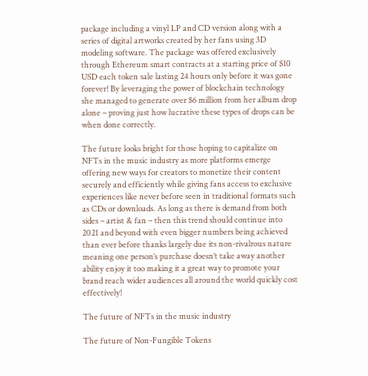package including a vinyl LP and CD version along with a series of digital artworks created by her fans using 3D modeling software. The package was offered exclusively through Ethereum smart contracts at a starting price of $10 USD each token sale lasting 24 hours only before it was gone forever! By leveraging the power of blockchain technology she managed to generate over $6 million from her album drop alone – proving just how lucrative these types of drops can be when done correctly.

The future looks bright for those hoping to capitalize on NFTs in the music industry as more platforms emerge offering new ways for creators to monetize their content securely and efficiently while giving fans access to exclusive experiences like never before seen in traditional formats such as CDs or downloads. As long as there is demand from both sides – artist & fan – then this trend should continue into 2021 and beyond with even bigger numbers being achieved than ever before thanks largely due its non-rivalrous nature meaning one person’s purchase doesn’t take away another ability enjoy it too making it a great way to promote your brand reach wider audiences all around the world quickly cost effectively!

The future of NFTs in the music industry

The future of Non-Fungible Tokens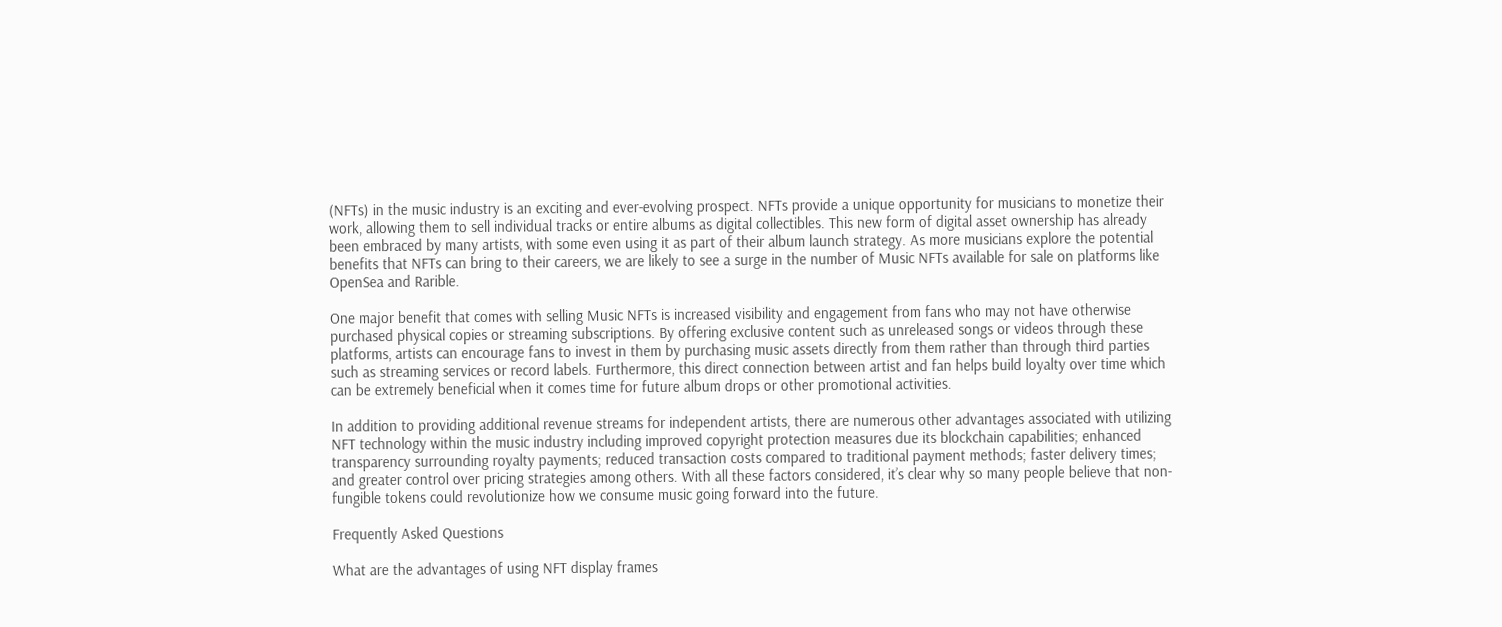(NFTs) in the music industry is an exciting and ever-evolving prospect. NFTs provide a unique opportunity for musicians to monetize their work, allowing them to sell individual tracks or entire albums as digital collectibles. This new form of digital asset ownership has already been embraced by many artists, with some even using it as part of their album launch strategy. As more musicians explore the potential benefits that NFTs can bring to their careers, we are likely to see a surge in the number of Music NFTs available for sale on platforms like OpenSea and Rarible.

One major benefit that comes with selling Music NFTs is increased visibility and engagement from fans who may not have otherwise purchased physical copies or streaming subscriptions. By offering exclusive content such as unreleased songs or videos through these platforms, artists can encourage fans to invest in them by purchasing music assets directly from them rather than through third parties such as streaming services or record labels. Furthermore, this direct connection between artist and fan helps build loyalty over time which can be extremely beneficial when it comes time for future album drops or other promotional activities.

In addition to providing additional revenue streams for independent artists, there are numerous other advantages associated with utilizing NFT technology within the music industry including improved copyright protection measures due its blockchain capabilities; enhanced transparency surrounding royalty payments; reduced transaction costs compared to traditional payment methods; faster delivery times; and greater control over pricing strategies among others. With all these factors considered, it’s clear why so many people believe that non-fungible tokens could revolutionize how we consume music going forward into the future.

Frequently Asked Questions

What are the advantages of using NFT display frames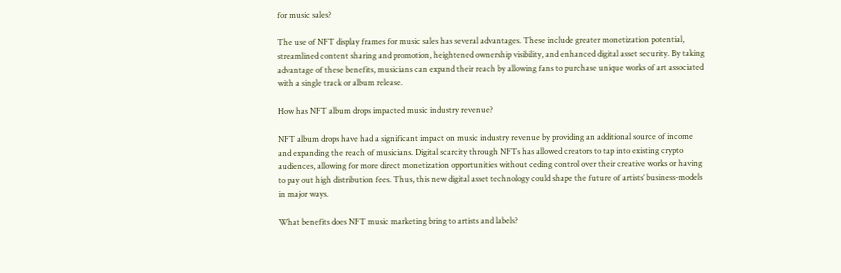for music sales?

The use of NFT display frames for music sales has several advantages. These include greater monetization potential, streamlined content sharing and promotion, heightened ownership visibility, and enhanced digital asset security. By taking advantage of these benefits, musicians can expand their reach by allowing fans to purchase unique works of art associated with a single track or album release.

How has NFT album drops impacted music industry revenue?

NFT album drops have had a significant impact on music industry revenue by providing an additional source of income and expanding the reach of musicians. Digital scarcity through NFTs has allowed creators to tap into existing crypto audiences, allowing for more direct monetization opportunities without ceding control over their creative works or having to pay out high distribution fees. Thus, this new digital asset technology could shape the future of artists’ business-models in major ways.

What benefits does NFT music marketing bring to artists and labels?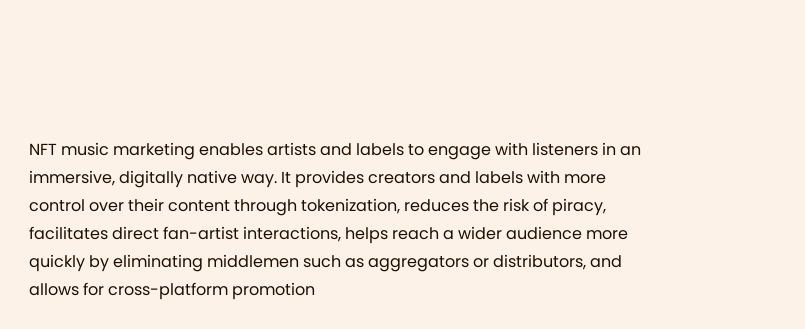NFT music marketing enables artists and labels to engage with listeners in an immersive, digitally native way. It provides creators and labels with more control over their content through tokenization, reduces the risk of piracy, facilitates direct fan-artist interactions, helps reach a wider audience more quickly by eliminating middlemen such as aggregators or distributors, and allows for cross-platform promotion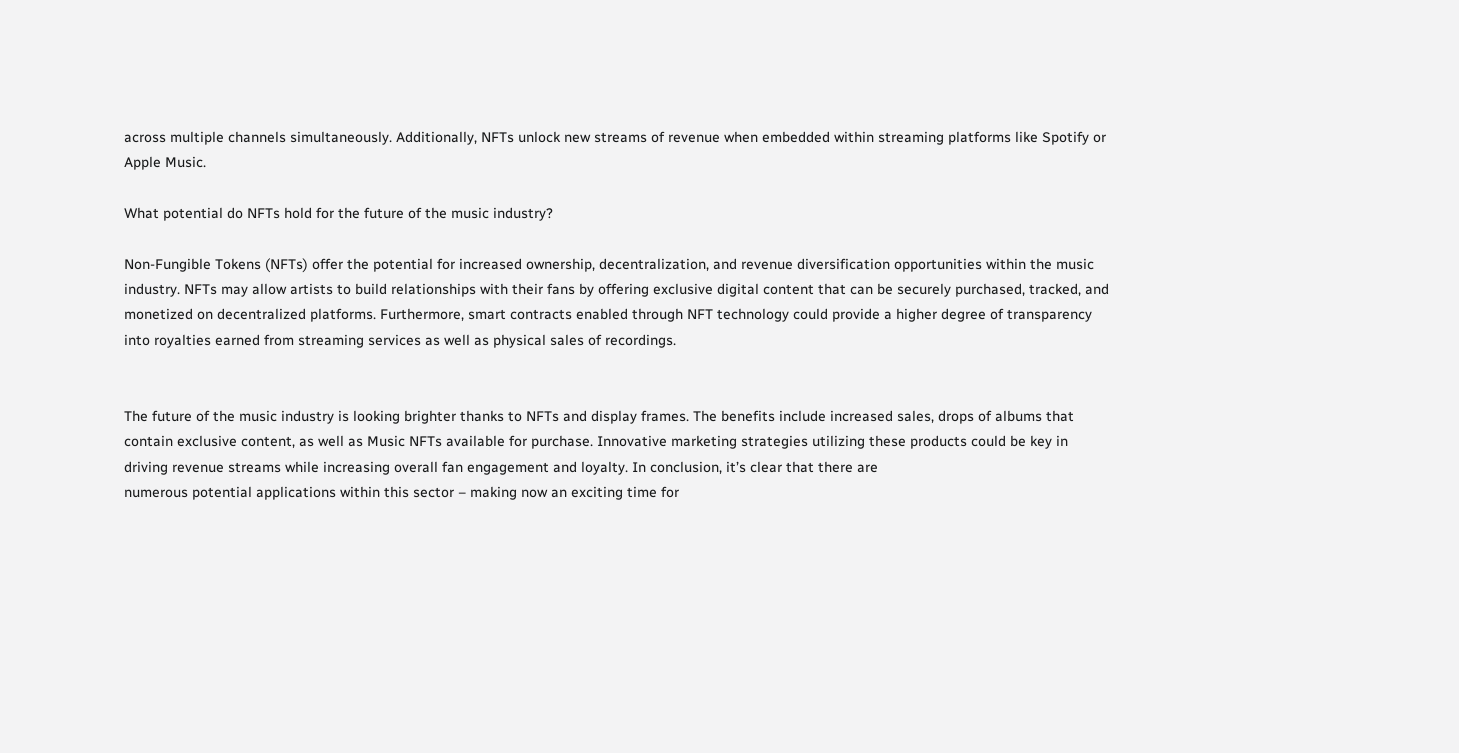across multiple channels simultaneously. Additionally, NFTs unlock new streams of revenue when embedded within streaming platforms like Spotify or Apple Music.

What potential do NFTs hold for the future of the music industry?

Non-Fungible Tokens (NFTs) offer the potential for increased ownership, decentralization, and revenue diversification opportunities within the music industry. NFTs may allow artists to build relationships with their fans by offering exclusive digital content that can be securely purchased, tracked, and monetized on decentralized platforms. Furthermore, smart contracts enabled through NFT technology could provide a higher degree of transparency into royalties earned from streaming services as well as physical sales of recordings.


The future of the music industry is looking brighter thanks to NFTs and display frames. The benefits include increased sales, drops of albums that contain exclusive content, as well as Music NFTs available for purchase. Innovative marketing strategies utilizing these products could be key in driving revenue streams while increasing overall fan engagement and loyalty. In conclusion, it’s clear that there are
numerous potential applications within this sector – making now an exciting time for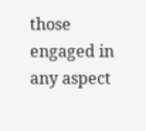those engaged in any aspect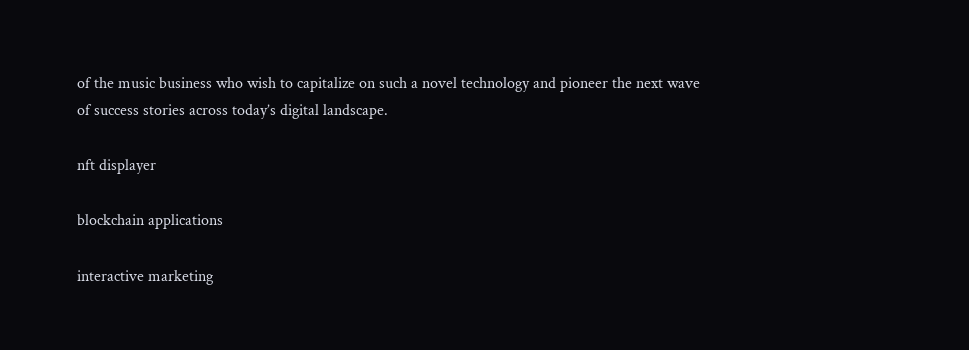of the music business who wish to capitalize on such a novel technology and pioneer the next wave of success stories across today’s digital landscape.

nft displayer

blockchain applications

interactive marketing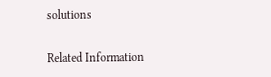solutions

Related Information